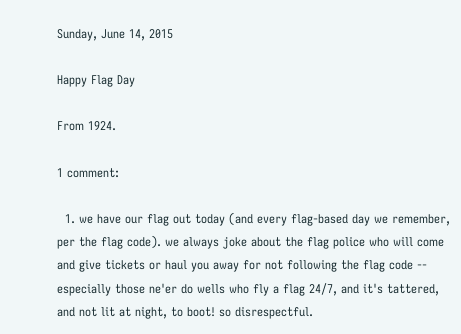Sunday, June 14, 2015

Happy Flag Day

From 1924.

1 comment:

  1. we have our flag out today (and every flag-based day we remember, per the flag code). we always joke about the flag police who will come and give tickets or haul you away for not following the flag code -- especially those ne'er do wells who fly a flag 24/7, and it's tattered, and not lit at night, to boot! so disrespectful.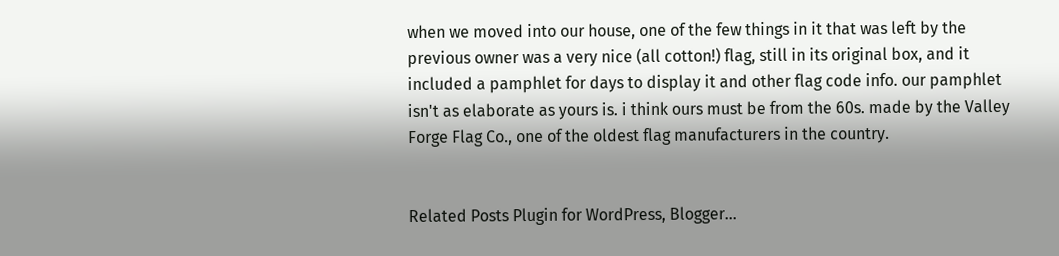when we moved into our house, one of the few things in it that was left by the previous owner was a very nice (all cotton!) flag, still in its original box, and it included a pamphlet for days to display it and other flag code info. our pamphlet isn't as elaborate as yours is. i think ours must be from the 60s. made by the Valley Forge Flag Co., one of the oldest flag manufacturers in the country.


Related Posts Plugin for WordPress, Blogger...